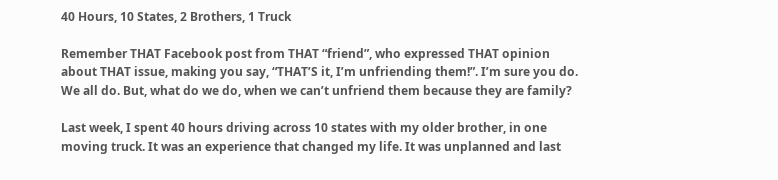40 Hours, 10 States, 2 Brothers, 1 Truck

Remember THAT Facebook post from THAT “friend”, who expressed THAT opinion about THAT issue, making you say, “THAT’S it, I’m unfriending them!”. I’m sure you do. We all do. But, what do we do, when we can’t unfriend them because they are family?

Last week, I spent 40 hours driving across 10 states with my older brother, in one moving truck. It was an experience that changed my life. It was unplanned and last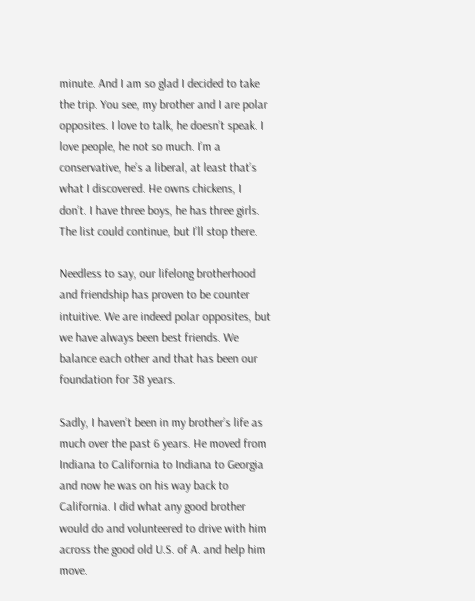minute. And I am so glad I decided to take the trip. You see, my brother and I are polar opposites. I love to talk, he doesn’t speak. I love people, he not so much. I’m a conservative, he’s a liberal, at least that’s what I discovered. He owns chickens, I don’t. I have three boys, he has three girls. The list could continue, but I’ll stop there.

Needless to say, our lifelong brotherhood and friendship has proven to be counter intuitive. We are indeed polar opposites, but we have always been best friends. We balance each other and that has been our foundation for 38 years.

Sadly, I haven’t been in my brother’s life as much over the past 6 years. He moved from Indiana to California to Indiana to Georgia and now he was on his way back to California. I did what any good brother would do and volunteered to drive with him across the good old U.S. of A. and help him move.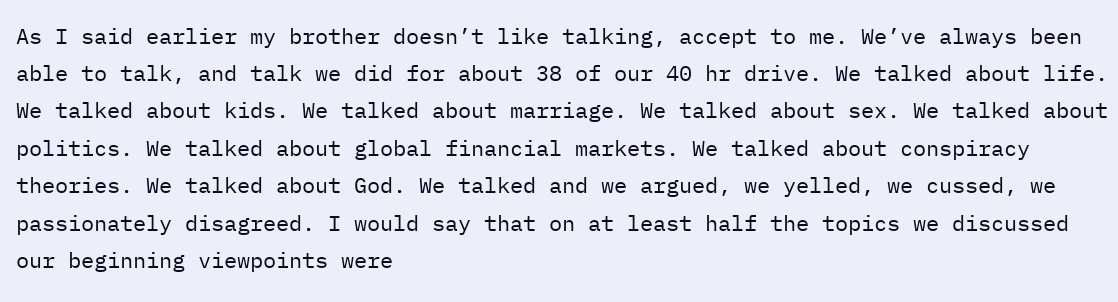As I said earlier my brother doesn’t like talking, accept to me. We’ve always been able to talk, and talk we did for about 38 of our 40 hr drive. We talked about life. We talked about kids. We talked about marriage. We talked about sex. We talked about politics. We talked about global financial markets. We talked about conspiracy theories. We talked about God. We talked and we argued, we yelled, we cussed, we passionately disagreed. I would say that on at least half the topics we discussed our beginning viewpoints were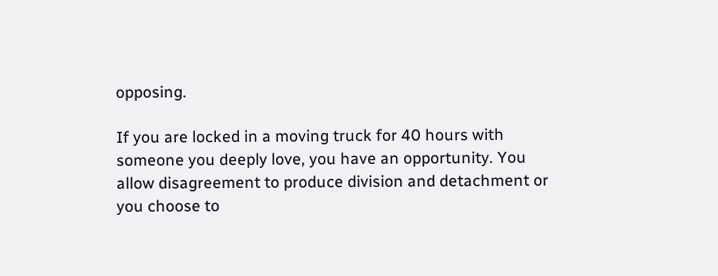opposing.

If you are locked in a moving truck for 40 hours with someone you deeply love, you have an opportunity. You allow disagreement to produce division and detachment or you choose to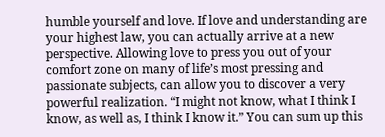humble yourself and love. If love and understanding are your highest law, you can actually arrive at a new perspective. Allowing love to press you out of your comfort zone on many of life’s most pressing and passionate subjects, can allow you to discover a very powerful realization. “I might not know, what I think I know, as well as, I think I know it.” You can sum up this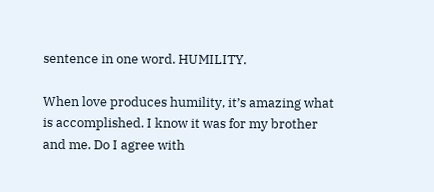sentence in one word. HUMILITY.

When love produces humility, it’s amazing what is accomplished. I know it was for my brother and me. Do I agree with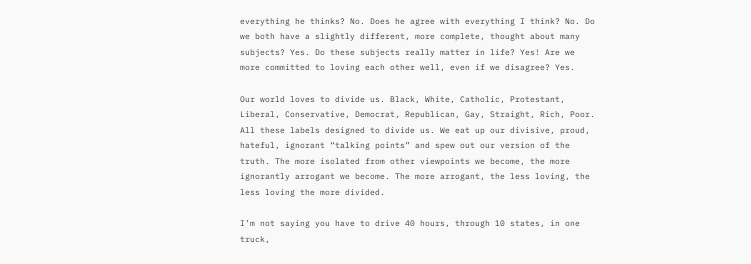everything he thinks? No. Does he agree with everything I think? No. Do we both have a slightly different, more complete, thought about many subjects? Yes. Do these subjects really matter in life? Yes! Are we more committed to loving each other well, even if we disagree? Yes.

Our world loves to divide us. Black, White, Catholic, Protestant, Liberal, Conservative, Democrat, Republican, Gay, Straight, Rich, Poor. All these labels designed to divide us. We eat up our divisive, proud, hateful, ignorant “talking points” and spew out our version of the truth. The more isolated from other viewpoints we become, the more ignorantly arrogant we become. The more arrogant, the less loving, the less loving the more divided.

I’m not saying you have to drive 40 hours, through 10 states, in one truck,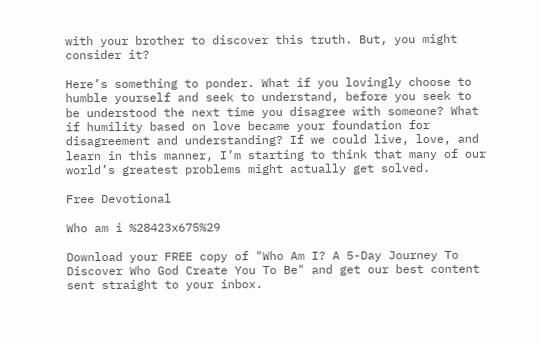with your brother to discover this truth. But, you might consider it?

Here’s something to ponder. What if you lovingly choose to humble yourself and seek to understand, before you seek to be understood the next time you disagree with someone? What if humility based on love became your foundation for disagreement and understanding? If we could live, love, and learn in this manner, I’m starting to think that many of our world’s greatest problems might actually get solved.

Free Devotional

Who am i %28423x675%29

Download your FREE copy of "Who Am I? A 5-Day Journey To Discover Who God Create You To Be" and get our best content sent straight to your inbox.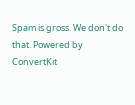Spam is gross. We don't do that. Powered by ConvertKit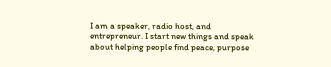I am a speaker, radio host, and entrepreneur. I start new things and speak about helping people find peace, purpose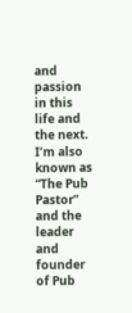and passion in this life and the next. I’m also known as “The Pub Pastor” and the leader and founder of Pub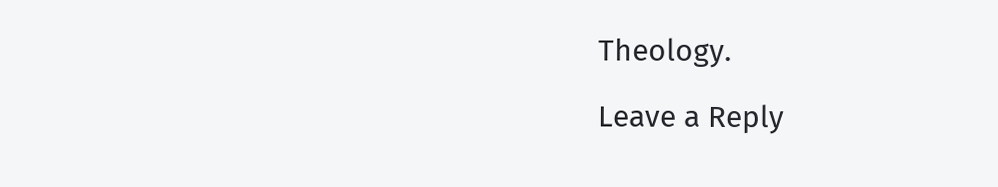Theology.

Leave a Reply